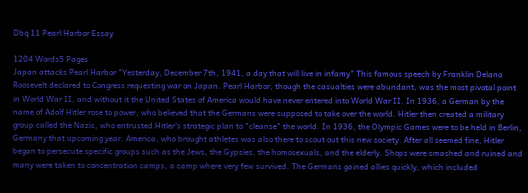Dbq 11 Pearl Harbor Essay

1204 Words5 Pages
Japan attacks Pearl Harbor "Yesterday, December 7th, 1941, a day that will live in infamy" This famous speech by Franklin Delano Roosevelt declared to Congress requesting war on Japan. Pearl Harbor, though the casualties were abundant, was the most pivotal point in World War II, and without it the United States of America would have never entered into World War II. In 1936, a German by the name of Adolf Hitler rose to power, who believed that the Germans were supposed to take over the world. Hitler then created a military group called the Nazis, who entrusted Hitler's strategic plan to "cleanse" the world. In 1936, the Olympic Games were to be held in Berlin, Germany that upcoming year. America, who brought athletes was also there to scout out this new society. After all seemed fine, Hitler began to persecute specific groups such as the Jews, the Gypsies, the homosexuals, and the elderly. Shops were smashed and ruined and many were taken to concentration camps, a camp where very few survived. The Germans gained allies quickly, which included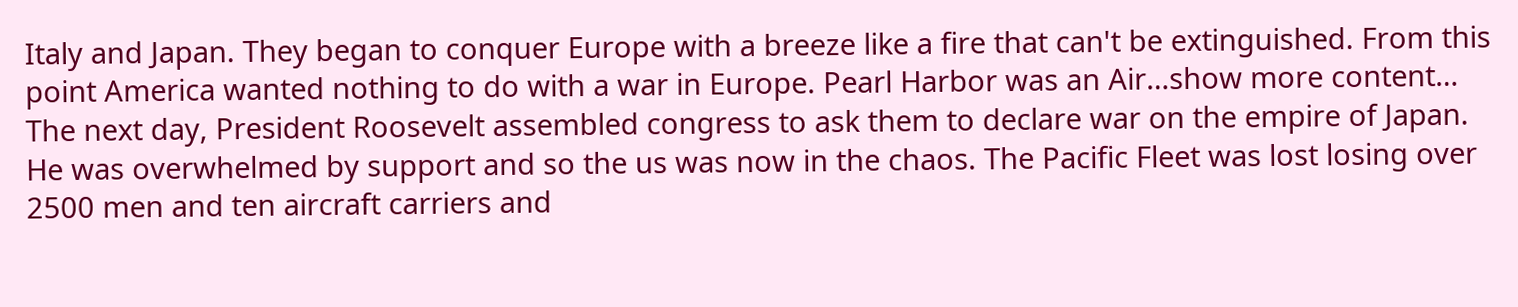Italy and Japan. They began to conquer Europe with a breeze like a fire that can't be extinguished. From this point America wanted nothing to do with a war in Europe. Pearl Harbor was an Air…show more content…
The next day, President Roosevelt assembled congress to ask them to declare war on the empire of Japan. He was overwhelmed by support and so the us was now in the chaos. The Pacific Fleet was lost losing over 2500 men and ten aircraft carriers and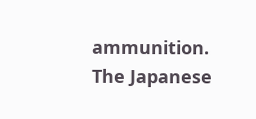ammunition. The Japanese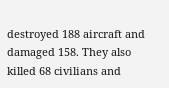destroyed 188 aircraft and damaged 158. They also killed 68 civilians and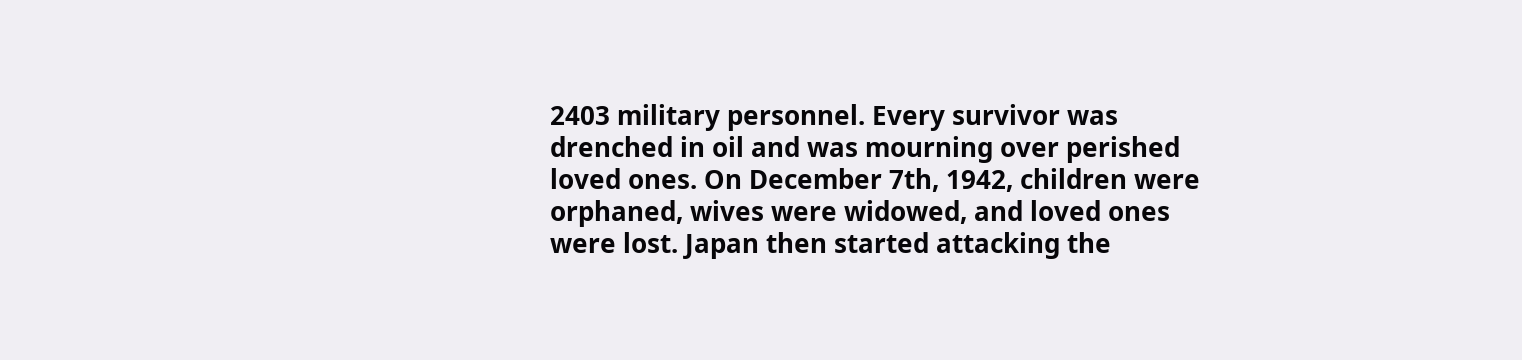2403 military personnel. Every survivor was drenched in oil and was mourning over perished loved ones. On December 7th, 1942, children were orphaned, wives were widowed, and loved ones were lost. Japan then started attacking the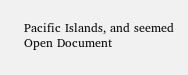Pacific Islands, and seemed
Open Document